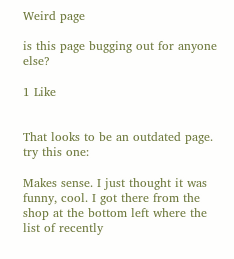Weird page

is this page bugging out for anyone else?

1 Like


That looks to be an outdated page. try this one:

Makes sense. I just thought it was funny, cool. I got there from the shop at the bottom left where the list of recently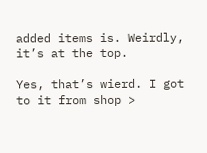added items is. Weirdly, it’s at the top.

Yes, that’s wierd. I got to it from shop >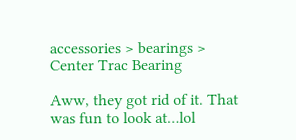accessories > bearings > Center Trac Bearing

Aww, they got rid of it. That was fun to look at…lol